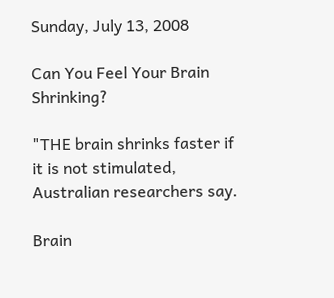Sunday, July 13, 2008

Can You Feel Your Brain Shrinking?

"THE brain shrinks faster if it is not stimulated, Australian researchers say.

Brain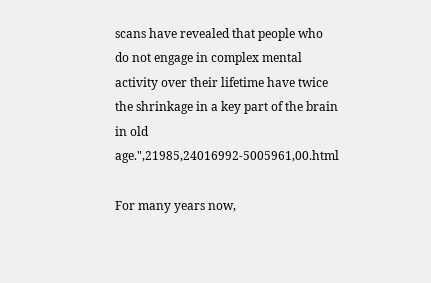scans have revealed that people who do not engage in complex mental activity over their lifetime have twice the shrinkage in a key part of the brain in old age.",21985,24016992-5005961,00.html

For many years now,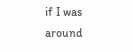if I was around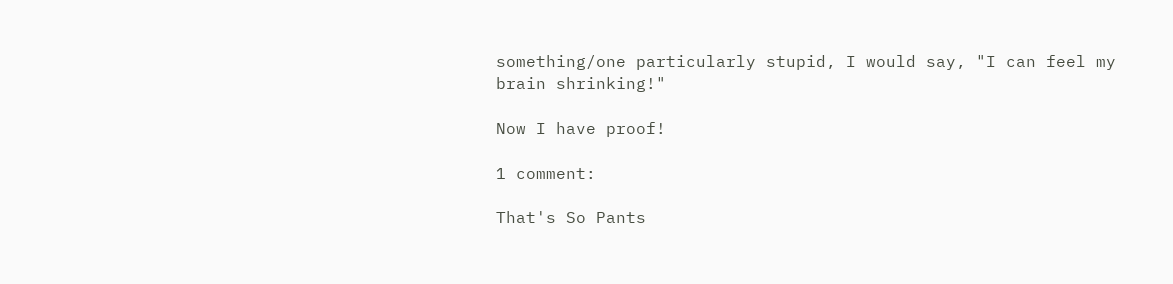something/one particularly stupid, I would say, "I can feel my brain shrinking!"

Now I have proof!

1 comment:

That's So Pants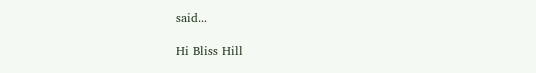said...

Hi Bliss Hill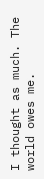I thought as much. The world owes me.